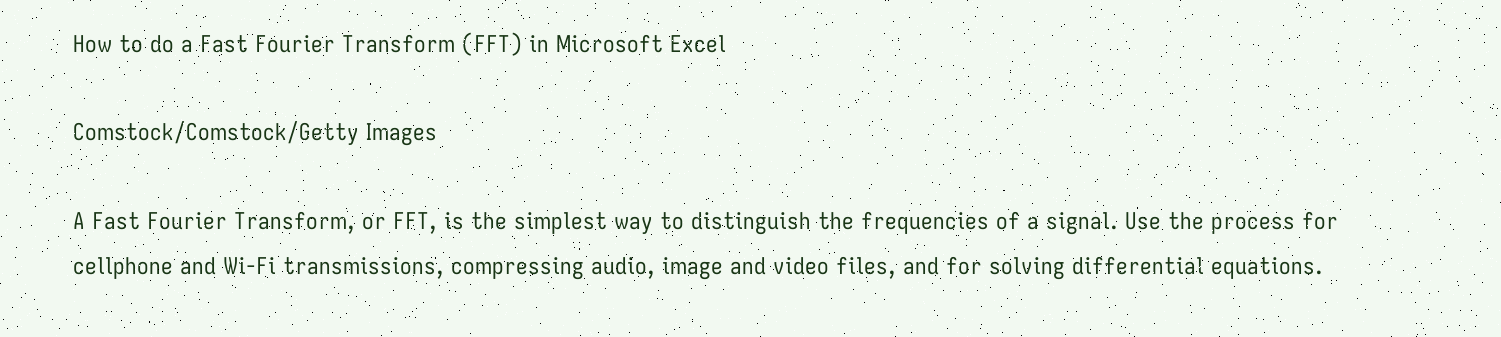How to do a Fast Fourier Transform (FFT) in Microsoft Excel

Comstock/Comstock/Getty Images

A Fast Fourier Transform, or FFT, is the simplest way to distinguish the frequencies of a signal. Use the process for cellphone and Wi-Fi transmissions, compressing audio, image and video files, and for solving differential equations.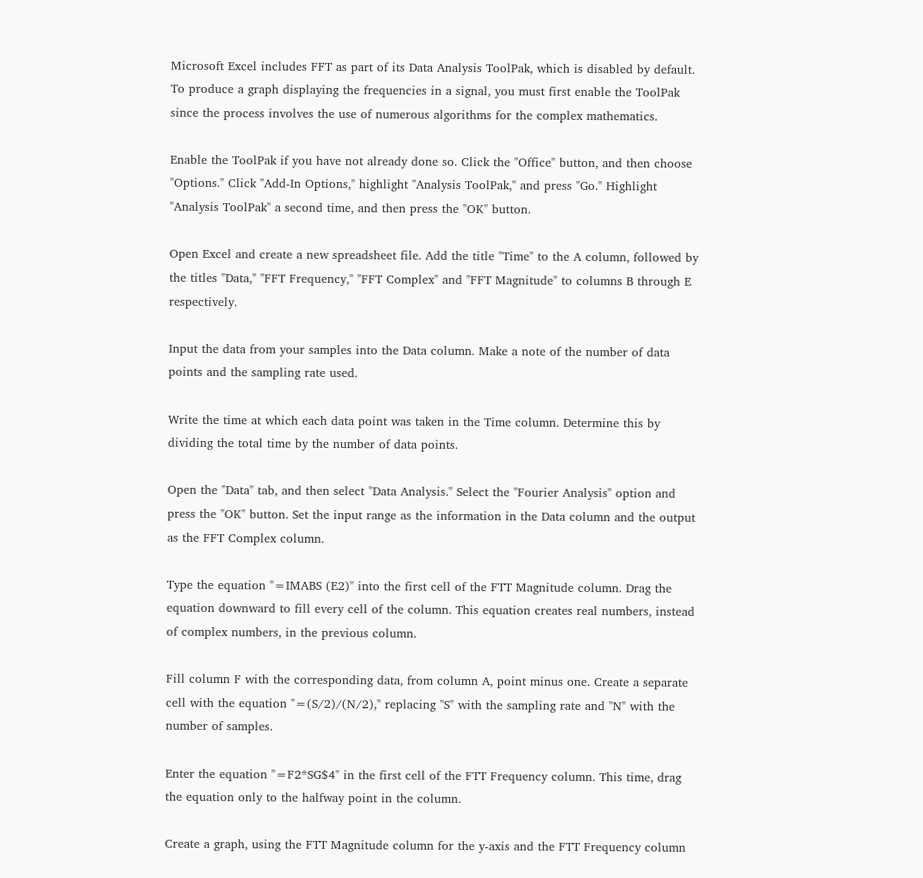Microsoft Excel includes FFT as part of its Data Analysis ToolPak, which is disabled by default. To produce a graph displaying the frequencies in a signal, you must first enable the ToolPak since the process involves the use of numerous algorithms for the complex mathematics.

Enable the ToolPak if you have not already done so. Click the "Office" button, and then choose "Options." Click "Add-In Options," highlight "Analysis ToolPak," and press "Go." Highlight "Analysis ToolPak" a second time, and then press the "OK" button.

Open Excel and create a new spreadsheet file. Add the title "Time" to the A column, followed by the titles "Data," "FFT Frequency," "FFT Complex" and "FFT Magnitude" to columns B through E respectively.

Input the data from your samples into the Data column. Make a note of the number of data points and the sampling rate used.

Write the time at which each data point was taken in the Time column. Determine this by dividing the total time by the number of data points.

Open the "Data" tab, and then select "Data Analysis." Select the "Fourier Analysis" option and press the "OK" button. Set the input range as the information in the Data column and the output as the FFT Complex column.

Type the equation "=IMABS (E2)" into the first cell of the FTT Magnitude column. Drag the equation downward to fill every cell of the column. This equation creates real numbers, instead of complex numbers, in the previous column.

Fill column F with the corresponding data, from column A, point minus one. Create a separate cell with the equation "=(S/2)/(N/2)," replacing "S" with the sampling rate and "N" with the number of samples.

Enter the equation "=F2*SG$4" in the first cell of the FTT Frequency column. This time, drag the equation only to the halfway point in the column.

Create a graph, using the FTT Magnitude column for the y-axis and the FTT Frequency column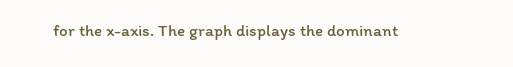for the x-axis. The graph displays the dominant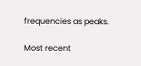frequencies as peaks.

Most recent